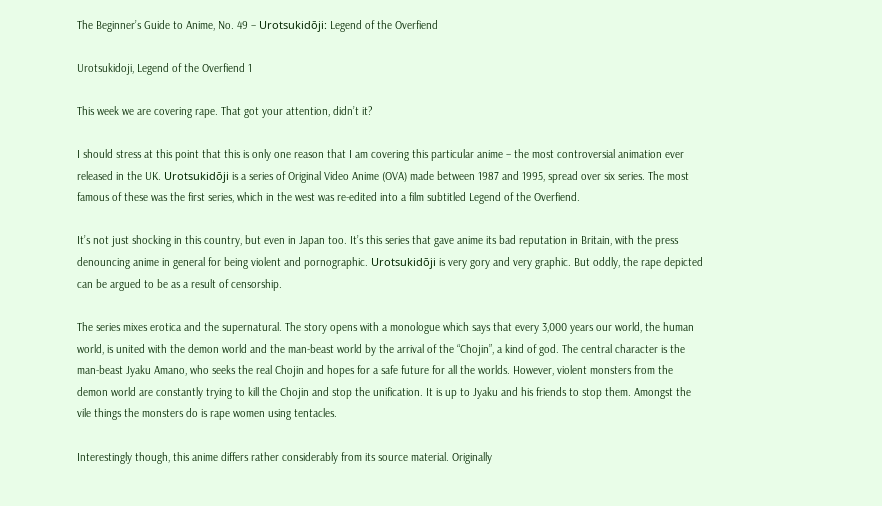The Beginner’s Guide to Anime, No. 49 – Urotsukidōji: Legend of the Overfiend

Urotsukidoji, Legend of the Overfiend 1

This week we are covering rape. That got your attention, didn’t it?

I should stress at this point that this is only one reason that I am covering this particular anime – the most controversial animation ever released in the UK. Urotsukidōji is a series of Original Video Anime (OVA) made between 1987 and 1995, spread over six series. The most famous of these was the first series, which in the west was re-edited into a film subtitled Legend of the Overfiend.

It’s not just shocking in this country, but even in Japan too. It’s this series that gave anime its bad reputation in Britain, with the press denouncing anime in general for being violent and pornographic. Urotsukidōji is very gory and very graphic. But oddly, the rape depicted can be argued to be as a result of censorship.

The series mixes erotica and the supernatural. The story opens with a monologue which says that every 3,000 years our world, the human world, is united with the demon world and the man-beast world by the arrival of the “Chojin”, a kind of god. The central character is the man-beast Jyaku Amano, who seeks the real Chojin and hopes for a safe future for all the worlds. However, violent monsters from the demon world are constantly trying to kill the Chojin and stop the unification. It is up to Jyaku and his friends to stop them. Amongst the vile things the monsters do is rape women using tentacles.

Interestingly though, this anime differs rather considerably from its source material. Originally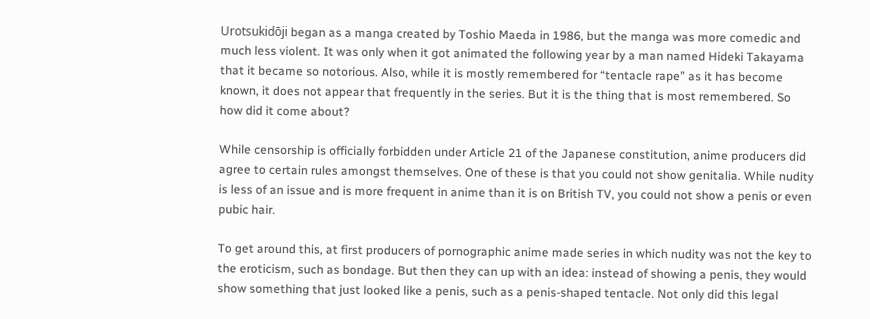Urotsukidōji began as a manga created by Toshio Maeda in 1986, but the manga was more comedic and much less violent. It was only when it got animated the following year by a man named Hideki Takayama that it became so notorious. Also, while it is mostly remembered for “tentacle rape” as it has become known, it does not appear that frequently in the series. But it is the thing that is most remembered. So how did it come about?

While censorship is officially forbidden under Article 21 of the Japanese constitution, anime producers did agree to certain rules amongst themselves. One of these is that you could not show genitalia. While nudity is less of an issue and is more frequent in anime than it is on British TV, you could not show a penis or even pubic hair.

To get around this, at first producers of pornographic anime made series in which nudity was not the key to the eroticism, such as bondage. But then they can up with an idea: instead of showing a penis, they would show something that just looked like a penis, such as a penis-shaped tentacle. Not only did this legal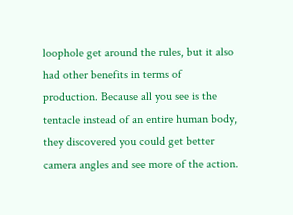loophole get around the rules, but it also had other benefits in terms of production. Because all you see is the tentacle instead of an entire human body, they discovered you could get better camera angles and see more of the action.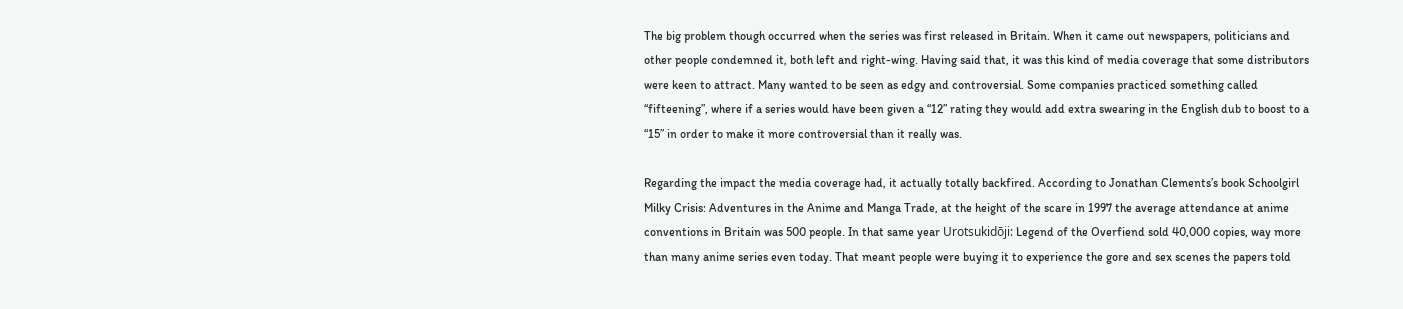The big problem though occurred when the series was first released in Britain. When it came out newspapers, politicians and other people condemned it, both left and right-wing. Having said that, it was this kind of media coverage that some distributors were keen to attract. Many wanted to be seen as edgy and controversial. Some companies practiced something called “fifteening”, where if a series would have been given a “12” rating they would add extra swearing in the English dub to boost to a “15” in order to make it more controversial than it really was.

Regarding the impact the media coverage had, it actually totally backfired. According to Jonathan Clements’s book Schoolgirl Milky Crisis: Adventures in the Anime and Manga Trade, at the height of the scare in 1997 the average attendance at anime conventions in Britain was 500 people. In that same year Urotsukidōji: Legend of the Overfiend sold 40,000 copies, way more than many anime series even today. That meant people were buying it to experience the gore and sex scenes the papers told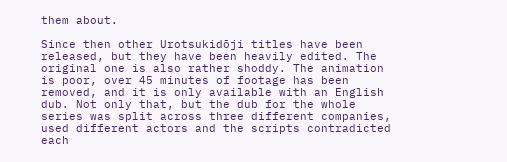them about.

Since then other Urotsukidōji titles have been released, but they have been heavily edited. The original one is also rather shoddy. The animation is poor, over 45 minutes of footage has been removed, and it is only available with an English dub. Not only that, but the dub for the whole series was split across three different companies, used different actors and the scripts contradicted each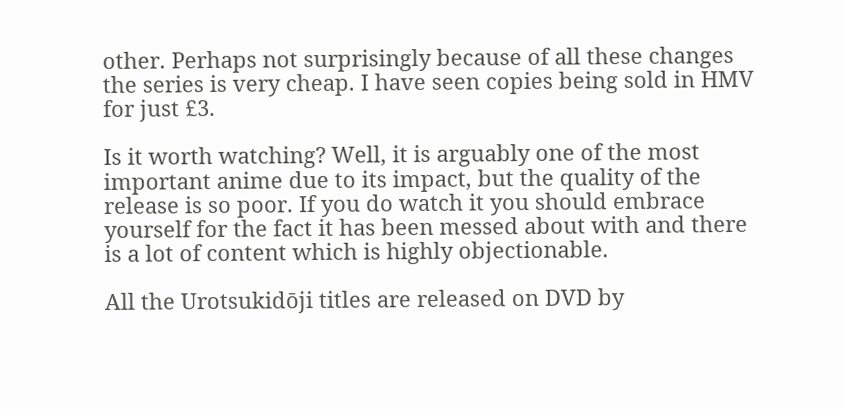other. Perhaps not surprisingly because of all these changes the series is very cheap. I have seen copies being sold in HMV for just £3.

Is it worth watching? Well, it is arguably one of the most important anime due to its impact, but the quality of the release is so poor. If you do watch it you should embrace yourself for the fact it has been messed about with and there is a lot of content which is highly objectionable.

All the Urotsukidōji titles are released on DVD by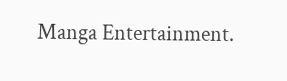Manga Entertainment.